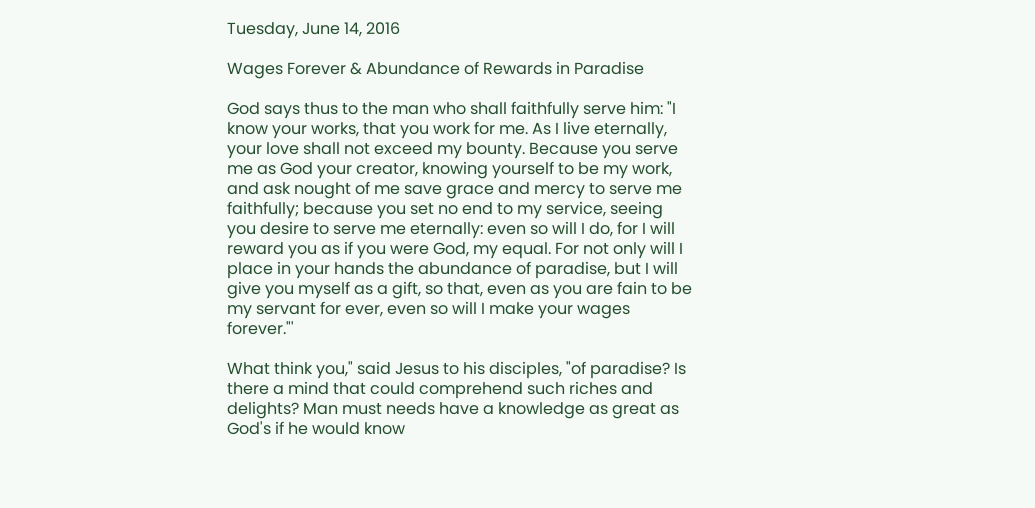Tuesday, June 14, 2016

Wages Forever & Abundance of Rewards in Paradise

God says thus to the man who shall faithfully serve him: "I know your works, that you work for me. As I live eternally, your love shall not exceed my bounty. Because you serve me as God your creator, knowing yourself to be my work, and ask nought of me save grace and mercy to serve me faithfully; because you set no end to my service, seeing you desire to serve me eternally: even so will I do, for I will reward you as if you were God, my equal. For not only will I place in your hands the abundance of paradise, but I will give you myself as a gift, so that, even as you are fain to be my servant for ever, even so will I make your wages forever."'

What think you," said Jesus to his disciples, "of paradise? Is there a mind that could comprehend such riches and delights? Man must needs have a knowledge as great as God's if he would know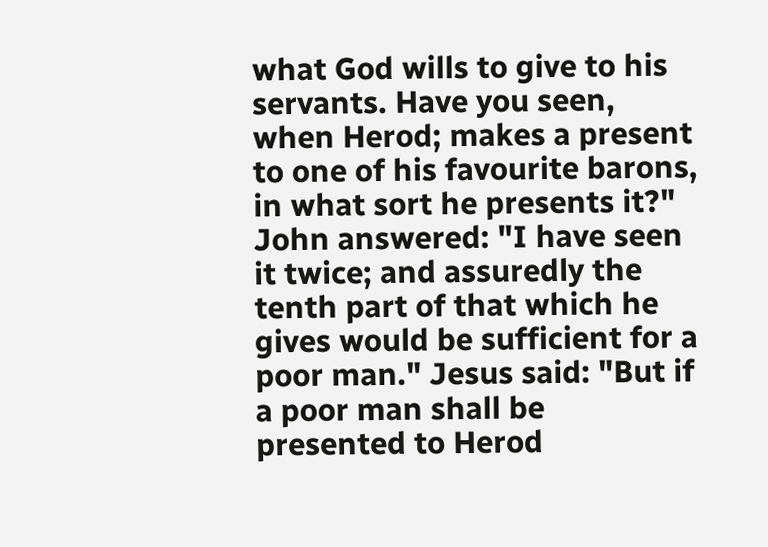what God wills to give to his servants. Have you seen, when Herod; makes a present to one of his favourite barons, in what sort he presents it?" John answered: "I have seen it twice; and assuredly the tenth part of that which he gives would be sufficient for a poor man." Jesus said: "But if a poor man shall be presented to Herod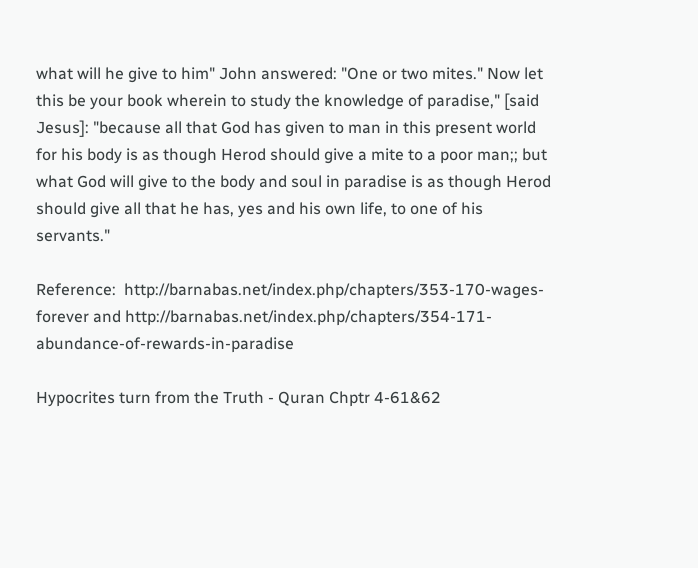what will he give to him" John answered: "One or two mites." Now let this be your book wherein to study the knowledge of paradise," [said Jesus]: "because all that God has given to man in this present world for his body is as though Herod should give a mite to a poor man;; but what God will give to the body and soul in paradise is as though Herod should give all that he has, yes and his own life, to one of his servants."

Reference:  http://barnabas.net/index.php/chapters/353-170-wages-forever and http://barnabas.net/index.php/chapters/354-171-abundance-of-rewards-in-paradise

Hypocrites turn from the Truth - Quran Chptr 4-61&62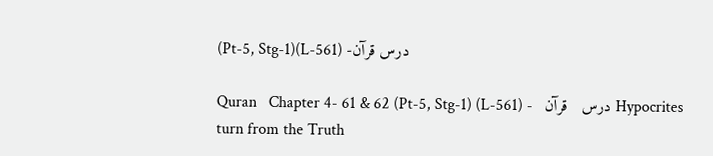(Pt-5, Stg-1)(L-561) -درس قرآن

Quran   Chapter 4- 61 & 62 (Pt-5, Stg-1) (L-561) -   درس   قرآن Hypocrites turn from the Truth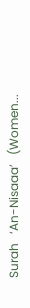Surah   ‘An-Nisaaa’   (Women...